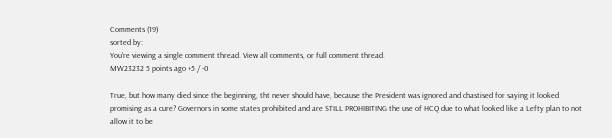Comments (19)
sorted by:
You're viewing a single comment thread. View all comments, or full comment thread.
MW23232 5 points ago +5 / -0

True, but how many died since the beginning, tht never should have, because the President was ignored and chastised for saying it looked promising as a cure? Governors in some states prohibited and are STILL PROHIBITING the use of HCQ due to what looked like a Lefty plan to not allow it to be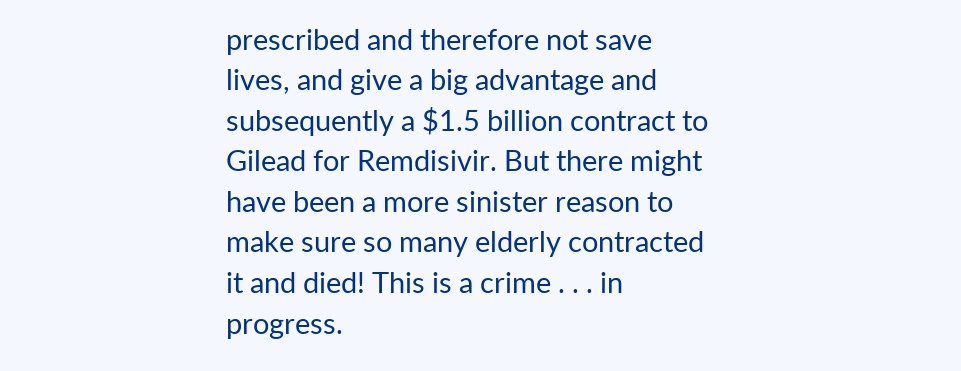prescribed and therefore not save lives, and give a big advantage and subsequently a $1.5 billion contract to Gilead for Remdisivir. But there might have been a more sinister reason to make sure so many elderly contracted it and died! This is a crime . . . in progress.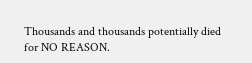Thousands and thousands potentially died for NO REASON.